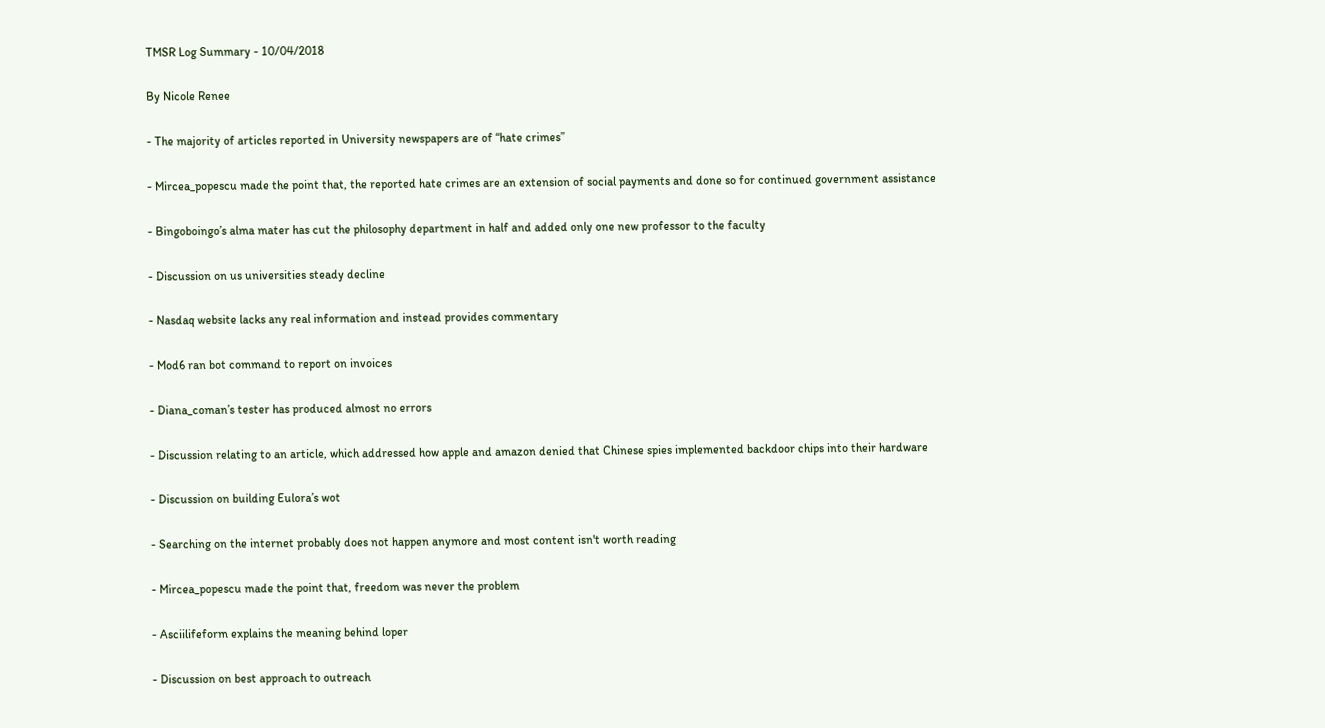TMSR Log Summary - 10/04/2018

By Nicole Renee

- The majority of articles reported in University newspapers are of “hate crimes”

- Mircea_popescu made the point that, the reported hate crimes are an extension of social payments and done so for continued government assistance

- Bingoboingo’s alma mater has cut the philosophy department in half and added only one new professor to the faculty

- Discussion on us universities steady decline

- Nasdaq website lacks any real information and instead provides commentary

- Mod6 ran bot command to report on invoices

- Diana_coman’s tester has produced almost no errors

- Discussion relating to an article, which addressed how apple and amazon denied that Chinese spies implemented backdoor chips into their hardware

- Discussion on building Eulora’s wot

- Searching on the internet probably does not happen anymore and most content isn't worth reading

- Mircea_popescu made the point that, freedom was never the problem

- Asciilifeform explains the meaning behind loper

- Discussion on best approach to outreach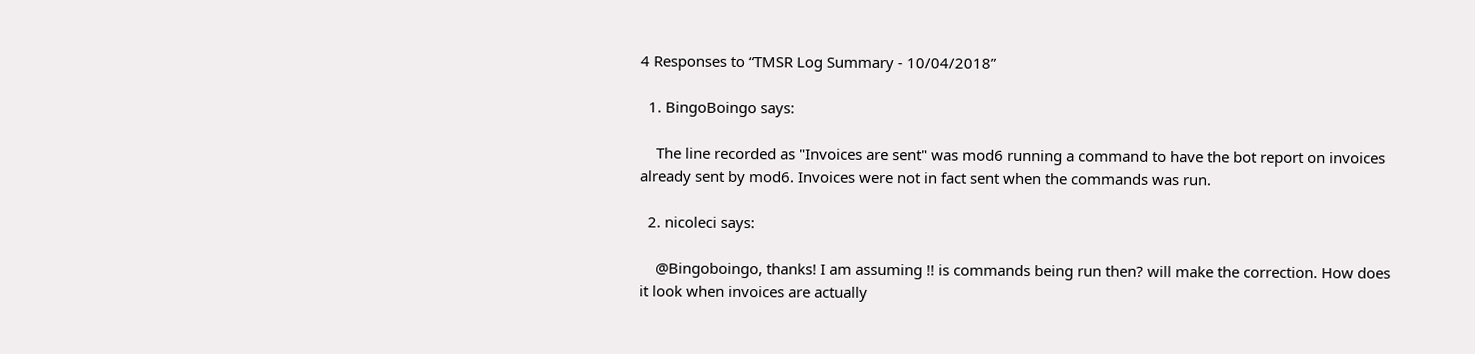4 Responses to “TMSR Log Summary - 10/04/2018”

  1. BingoBoingo says:

    The line recorded as "Invoices are sent" was mod6 running a command to have the bot report on invoices already sent by mod6. Invoices were not in fact sent when the commands was run.

  2. nicoleci says:

    @Bingoboingo, thanks! I am assuming !! is commands being run then? will make the correction. How does it look when invoices are actually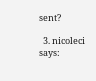sent?

  3. nicoleci says: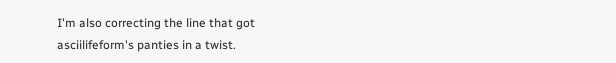I'm also correcting the line that got asciilifeform's panties in a twist.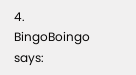4. BingoBoingo says: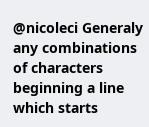@nicoleci Generaly any combinations of characters beginning a line which starts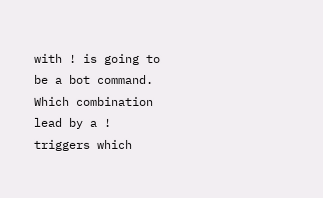with ! is going to be a bot command. Which combination lead by a ! triggers which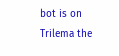bot is on Trilema the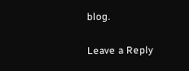blog.

Leave a Reply